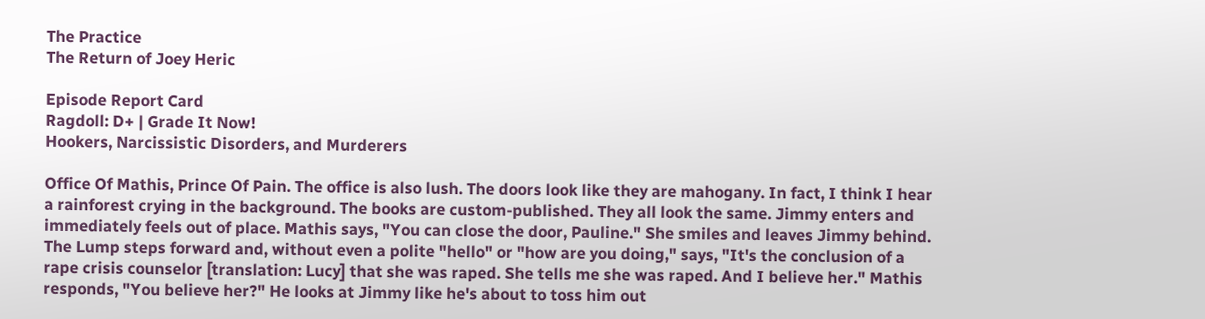The Practice
The Return of Joey Heric

Episode Report Card
Ragdoll: D+ | Grade It Now!
Hookers, Narcissistic Disorders, and Murderers

Office Of Mathis, Prince Of Pain. The office is also lush. The doors look like they are mahogany. In fact, I think I hear a rainforest crying in the background. The books are custom-published. They all look the same. Jimmy enters and immediately feels out of place. Mathis says, "You can close the door, Pauline." She smiles and leaves Jimmy behind. The Lump steps forward and, without even a polite "hello" or "how are you doing," says, "It's the conclusion of a rape crisis counselor [translation: Lucy] that she was raped. She tells me she was raped. And I believe her." Mathis responds, "You believe her?" He looks at Jimmy like he's about to toss him out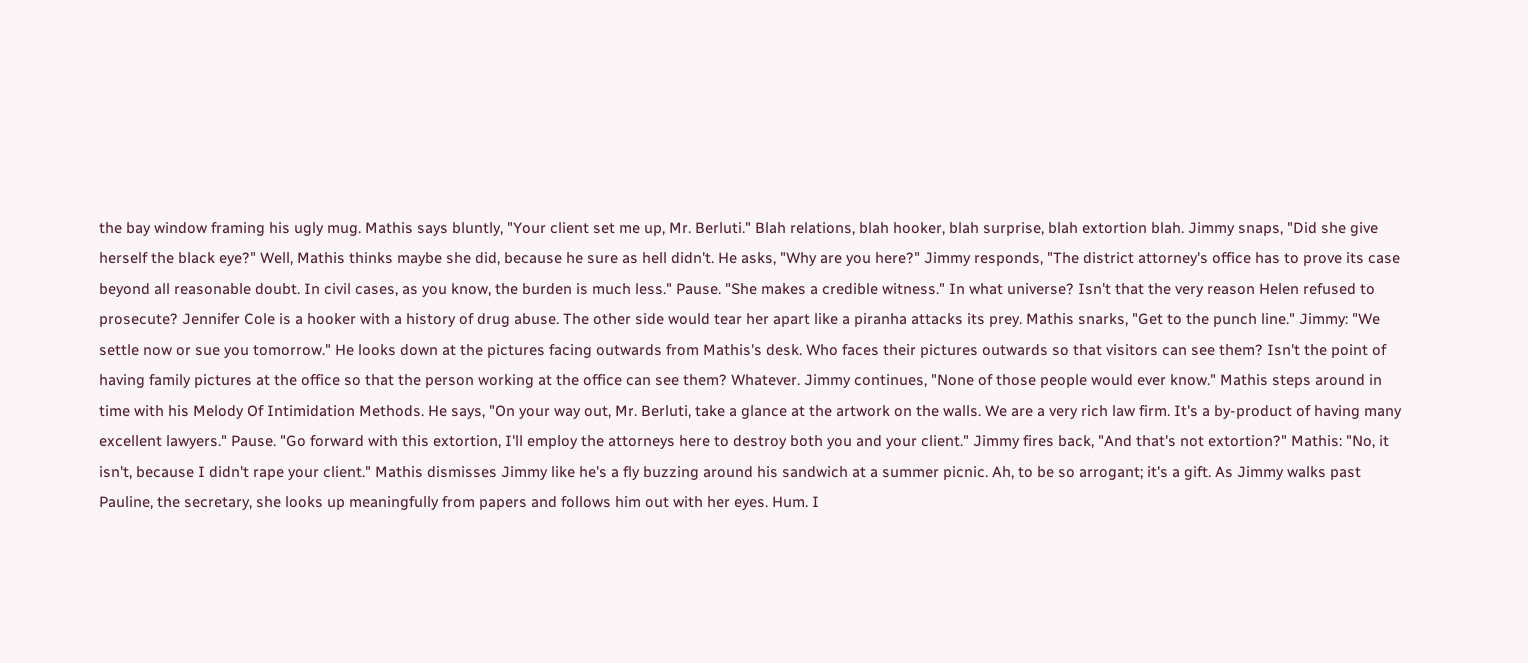the bay window framing his ugly mug. Mathis says bluntly, "Your client set me up, Mr. Berluti." Blah relations, blah hooker, blah surprise, blah extortion blah. Jimmy snaps, "Did she give herself the black eye?" Well, Mathis thinks maybe she did, because he sure as hell didn't. He asks, "Why are you here?" Jimmy responds, "The district attorney's office has to prove its case beyond all reasonable doubt. In civil cases, as you know, the burden is much less." Pause. "She makes a credible witness." In what universe? Isn't that the very reason Helen refused to prosecute? Jennifer Cole is a hooker with a history of drug abuse. The other side would tear her apart like a piranha attacks its prey. Mathis snarks, "Get to the punch line." Jimmy: "We settle now or sue you tomorrow." He looks down at the pictures facing outwards from Mathis's desk. Who faces their pictures outwards so that visitors can see them? Isn't the point of having family pictures at the office so that the person working at the office can see them? Whatever. Jimmy continues, "None of those people would ever know." Mathis steps around in time with his Melody Of Intimidation Methods. He says, "On your way out, Mr. Berluti, take a glance at the artwork on the walls. We are a very rich law firm. It's a by-product of having many excellent lawyers." Pause. "Go forward with this extortion, I'll employ the attorneys here to destroy both you and your client." Jimmy fires back, "And that's not extortion?" Mathis: "No, it isn't, because I didn't rape your client." Mathis dismisses Jimmy like he's a fly buzzing around his sandwich at a summer picnic. Ah, to be so arrogant; it's a gift. As Jimmy walks past Pauline, the secretary, she looks up meaningfully from papers and follows him out with her eyes. Hum. I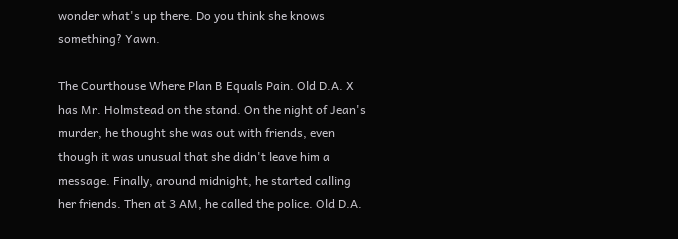wonder what's up there. Do you think she knows something? Yawn.

The Courthouse Where Plan B Equals Pain. Old D.A. X has Mr. Holmstead on the stand. On the night of Jean's murder, he thought she was out with friends, even though it was unusual that she didn't leave him a message. Finally, around midnight, he started calling her friends. Then at 3 AM, he called the police. Old D.A.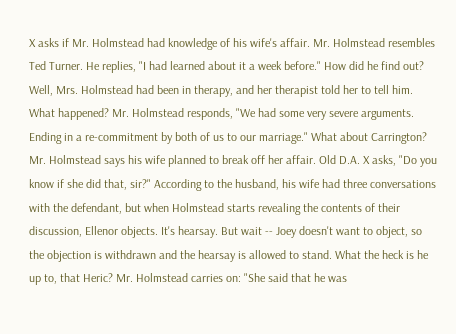X asks if Mr. Holmstead had knowledge of his wife's affair. Mr. Holmstead resembles Ted Turner. He replies, "I had learned about it a week before." How did he find out? Well, Mrs. Holmstead had been in therapy, and her therapist told her to tell him. What happened? Mr. Holmstead responds, "We had some very severe arguments. Ending in a re-commitment by both of us to our marriage." What about Carrington? Mr. Holmstead says his wife planned to break off her affair. Old D.A. X asks, "Do you know if she did that, sir?" According to the husband, his wife had three conversations with the defendant, but when Holmstead starts revealing the contents of their discussion, Ellenor objects. It's hearsay. But wait -- Joey doesn't want to object, so the objection is withdrawn and the hearsay is allowed to stand. What the heck is he up to, that Heric? Mr. Holmstead carries on: "She said that he was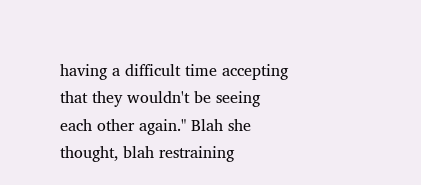having a difficult time accepting that they wouldn't be seeing each other again." Blah she thought, blah restraining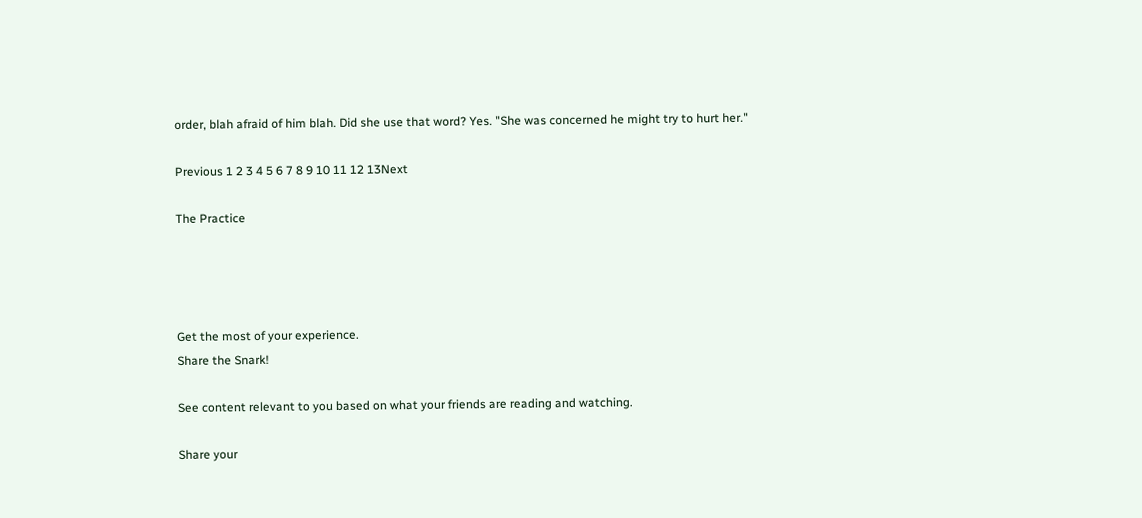order, blah afraid of him blah. Did she use that word? Yes. "She was concerned he might try to hurt her."

Previous 1 2 3 4 5 6 7 8 9 10 11 12 13Next

The Practice




Get the most of your experience.
Share the Snark!

See content relevant to you based on what your friends are reading and watching.

Share your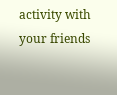activity with your friends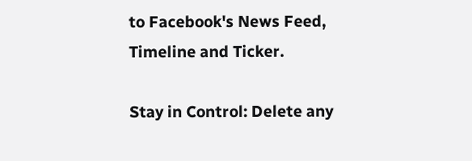to Facebook's News Feed, Timeline and Ticker.

Stay in Control: Delete any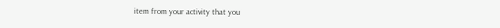item from your activity that you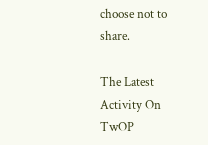choose not to share.

The Latest Activity On TwOP